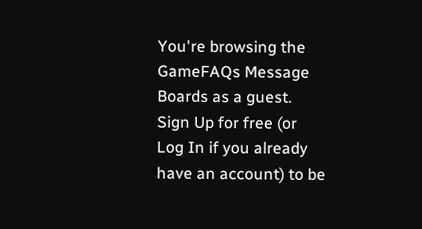You're browsing the GameFAQs Message Boards as a guest. Sign Up for free (or Log In if you already have an account) to be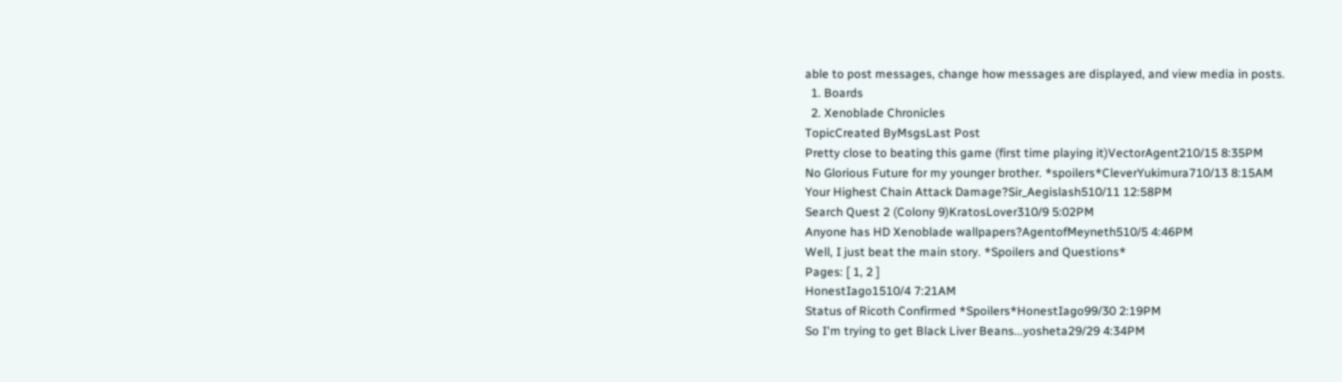able to post messages, change how messages are displayed, and view media in posts.
  1. Boards
  2. Xenoblade Chronicles
TopicCreated ByMsgsLast Post
Pretty close to beating this game (first time playing it)VectorAgent210/15 8:35PM
No Glorious Future for my younger brother. *spoilers*CleverYukimura710/13 8:15AM
Your Highest Chain Attack Damage?Sir_Aegislash510/11 12:58PM
Search Quest 2 (Colony 9)KratosLover310/9 5:02PM
Anyone has HD Xenoblade wallpapers?AgentofMeyneth510/5 4:46PM
Well, I just beat the main story. *Spoilers and Questions*
Pages: [ 1, 2 ]
HonestIago1510/4 7:21AM
Status of Ricoth Confirmed *Spoilers*HonestIago99/30 2:19PM
So I'm trying to get Black Liver Beans...yosheta29/29 4:34PM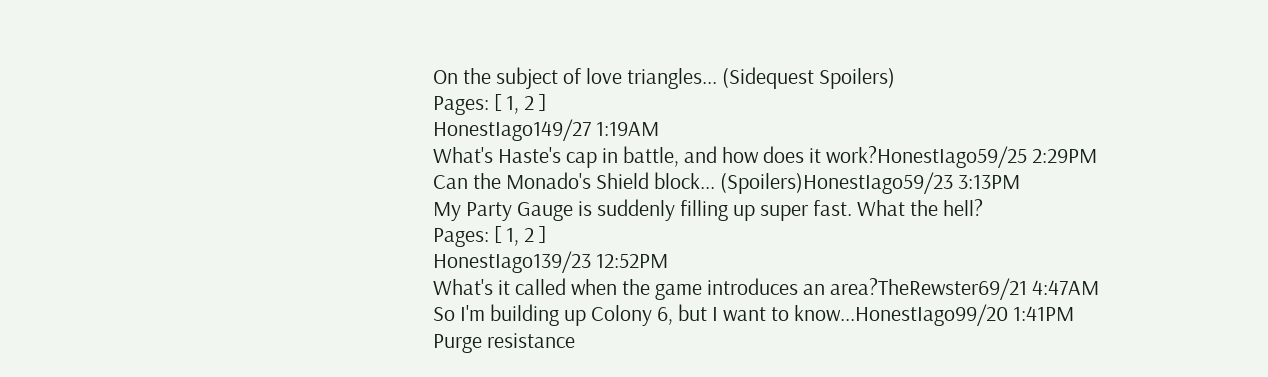On the subject of love triangles... (Sidequest Spoilers)
Pages: [ 1, 2 ]
HonestIago149/27 1:19AM
What's Haste's cap in battle, and how does it work?HonestIago59/25 2:29PM
Can the Monado's Shield block... (Spoilers)HonestIago59/23 3:13PM
My Party Gauge is suddenly filling up super fast. What the hell?
Pages: [ 1, 2 ]
HonestIago139/23 12:52PM
What's it called when the game introduces an area?TheRewster69/21 4:47AM
So I'm building up Colony 6, but I want to know...HonestIago99/20 1:41PM
Purge resistance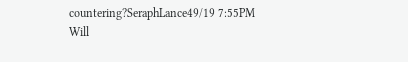countering?SeraphLance49/19 7:55PM
Will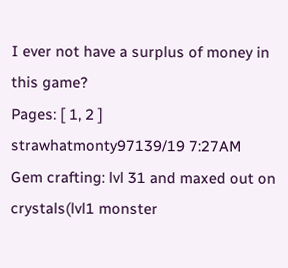I ever not have a surplus of money in this game?
Pages: [ 1, 2 ]
strawhatmonty97139/19 7:27AM
Gem crafting: lvl 31 and maxed out on crystals(lvl1 monster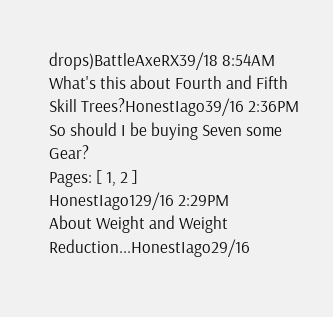drops)BattleAxeRX39/18 8:54AM
What's this about Fourth and Fifth Skill Trees?HonestIago39/16 2:36PM
So should I be buying Seven some Gear?
Pages: [ 1, 2 ]
HonestIago129/16 2:29PM
About Weight and Weight Reduction...HonestIago29/16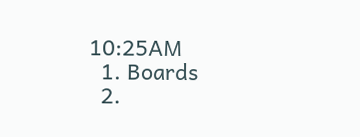10:25AM
  1. Boards
  2.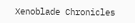Xenoblade Chronicles